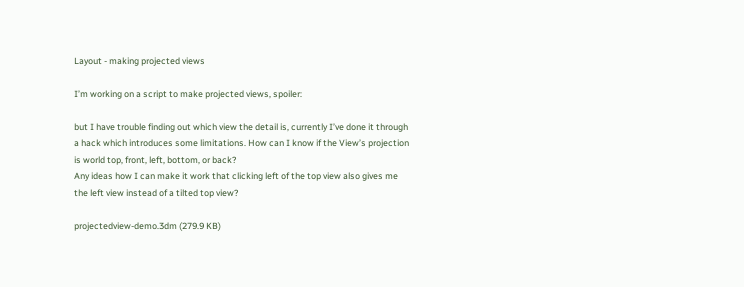Layout - making projected views

I’m working on a script to make projected views, spoiler:

but I have trouble finding out which view the detail is, currently I’ve done it through a hack which introduces some limitations. How can I know if the View’s projection is world top, front, left, bottom, or back?
Any ideas how I can make it work that clicking left of the top view also gives me the left view instead of a tilted top view?

projectedview-demo.3dm (279.9 KB)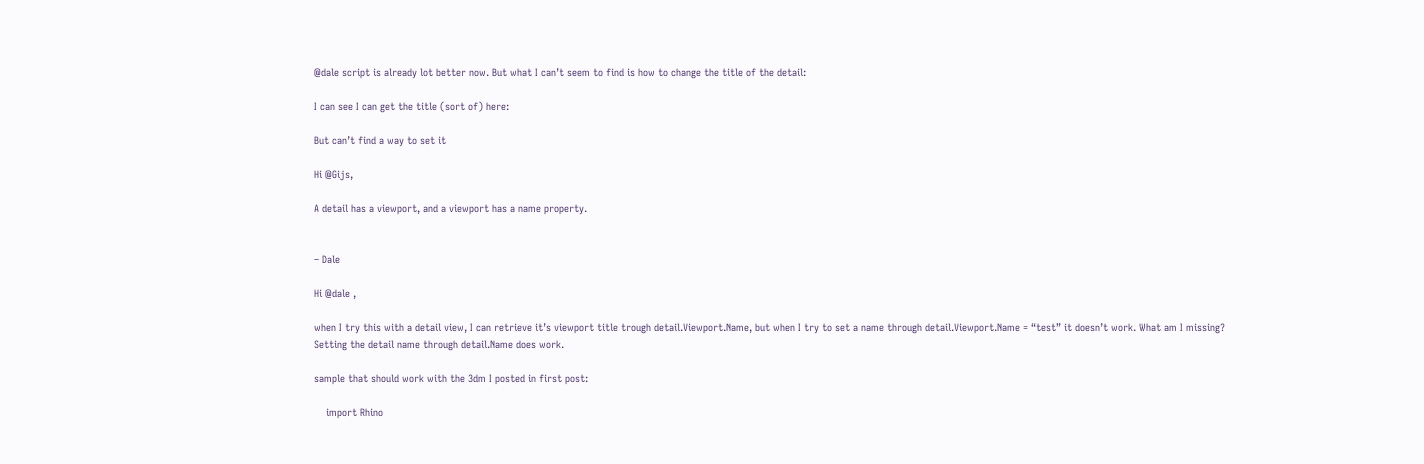@dale script is already lot better now. But what I can’t seem to find is how to change the title of the detail:

I can see I can get the title (sort of) here:

But can’t find a way to set it

Hi @Gijs,

A detail has a viewport, and a viewport has a name property.


– Dale

Hi @dale ,

when I try this with a detail view, I can retrieve it’s viewport title trough detail.Viewport.Name, but when I try to set a name through detail.Viewport.Name = “test” it doesn’t work. What am I missing?
Setting the detail name through detail.Name does work.

sample that should work with the 3dm I posted in first post:

    import Rhino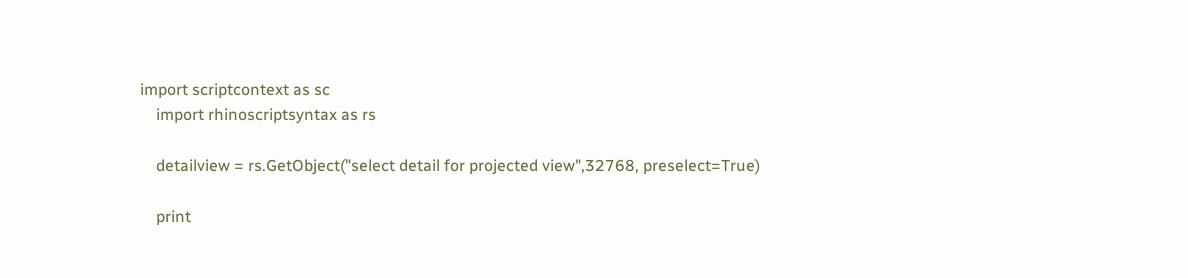import scriptcontext as sc
    import rhinoscriptsyntax as rs

    detailview = rs.GetObject("select detail for projected view",32768, preselect=True)

    print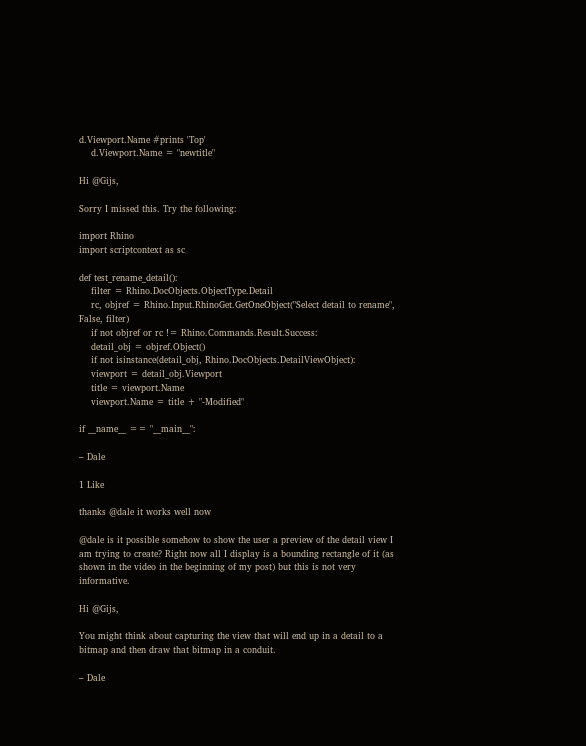d.Viewport.Name #prints 'Top'
    d.Viewport.Name = "newtitle"

Hi @Gijs,

Sorry I missed this. Try the following:

import Rhino
import scriptcontext as sc

def test_rename_detail():
    filter = Rhino.DocObjects.ObjectType.Detail
    rc, objref = Rhino.Input.RhinoGet.GetOneObject("Select detail to rename", False, filter)
    if not objref or rc != Rhino.Commands.Result.Success:
    detail_obj = objref.Object()
    if not isinstance(detail_obj, Rhino.DocObjects.DetailViewObject):
    viewport = detail_obj.Viewport
    title = viewport.Name
    viewport.Name = title + "-Modified"

if __name__ == "__main__":

– Dale

1 Like

thanks @dale it works well now

@dale is it possible somehow to show the user a preview of the detail view I am trying to create? Right now all I display is a bounding rectangle of it (as shown in the video in the beginning of my post) but this is not very informative.

Hi @Gijs,

You might think about capturing the view that will end up in a detail to a bitmap and then draw that bitmap in a conduit.

– Dale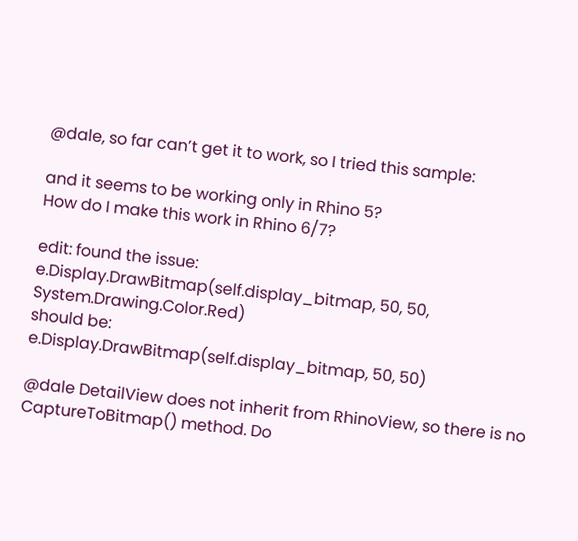@dale, so far can’t get it to work, so I tried this sample:

and it seems to be working only in Rhino 5?
How do I make this work in Rhino 6/7?

edit: found the issue:
e.Display.DrawBitmap(self.display_bitmap, 50, 50, System.Drawing.Color.Red)
should be:
e.Display.DrawBitmap(self.display_bitmap, 50, 50)

@dale DetailView does not inherit from RhinoView, so there is no CaptureToBitmap() method. Do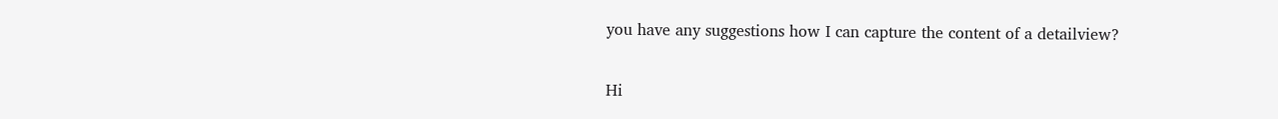you have any suggestions how I can capture the content of a detailview?

Hi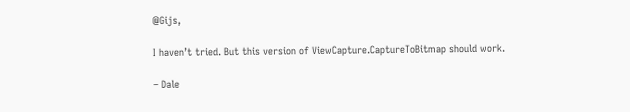@Gijs,

I haven’t tried. But this version of ViewCapture.CaptureToBitmap should work.

– Dale